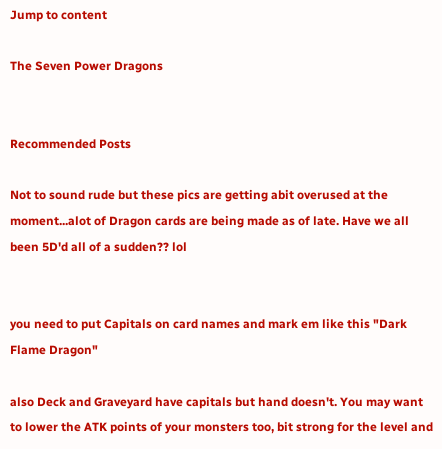Jump to content

The Seven Power Dragons


Recommended Posts

Not to sound rude but these pics are getting abit overused at the moment...alot of Dragon cards are being made as of late. Have we all been 5D'd all of a sudden?? lol


you need to put Capitals on card names and mark em like this "Dark Flame Dragon"

also Deck and Graveyard have capitals but hand doesn't. You may want to lower the ATK points of your monsters too, bit strong for the level and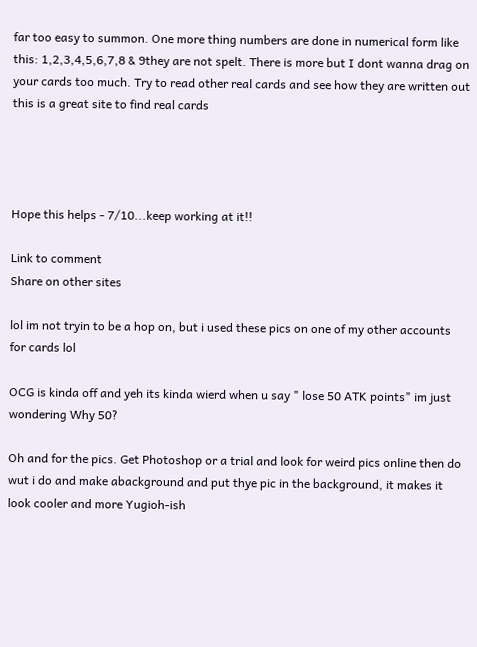far too easy to summon. One more thing numbers are done in numerical form like this: 1,2,3,4,5,6,7,8 & 9they are not spelt. There is more but I dont wanna drag on your cards too much. Try to read other real cards and see how they are written out this is a great site to find real cards




Hope this helps - 7/10...keep working at it!!

Link to comment
Share on other sites

lol im not tryin to be a hop on, but i used these pics on one of my other accounts for cards lol

OCG is kinda off and yeh its kinda wierd when u say " lose 50 ATK points" im just wondering Why 50?

Oh and for the pics. Get Photoshop or a trial and look for weird pics online then do wut i do and make abackground and put thye pic in the background, it makes it look cooler and more Yugioh-ish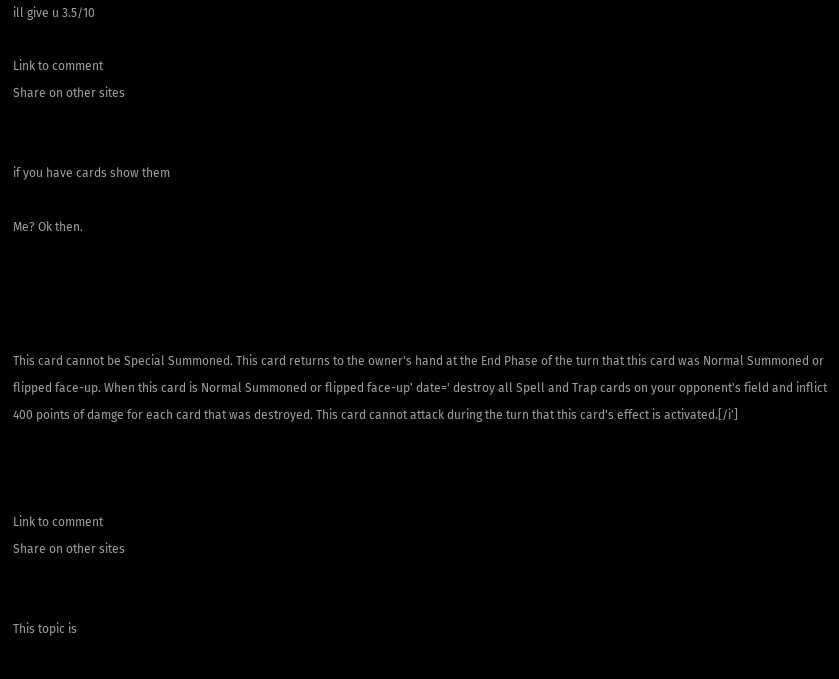ill give u 3.5/10

Link to comment
Share on other sites


if you have cards show them

Me? Ok then.




This card cannot be Special Summoned. This card returns to the owner's hand at the End Phase of the turn that this card was Normal Summoned or flipped face-up. When this card is Normal Summoned or flipped face-up' date=' destroy all Spell and Trap cards on your opponent's field and inflict 400 points of damge for each card that was destroyed. This card cannot attack during the turn that this card's effect is activated.[/i']



Link to comment
Share on other sites


This topic is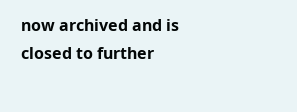now archived and is closed to further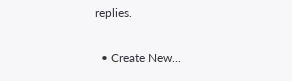replies.

  • Create New...